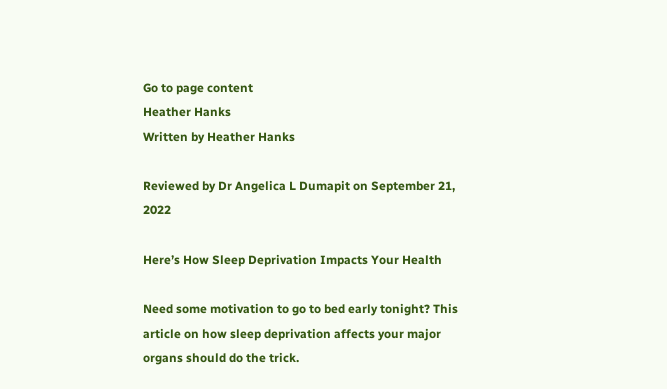Go to page content
Heather Hanks
Written by Heather Hanks

Reviewed by Dr Angelica L Dumapit on September 21, 2022

Here’s How Sleep Deprivation Impacts Your Health

Need some motivation to go to bed early tonight? This article on how sleep deprivation affects your major organs should do the trick.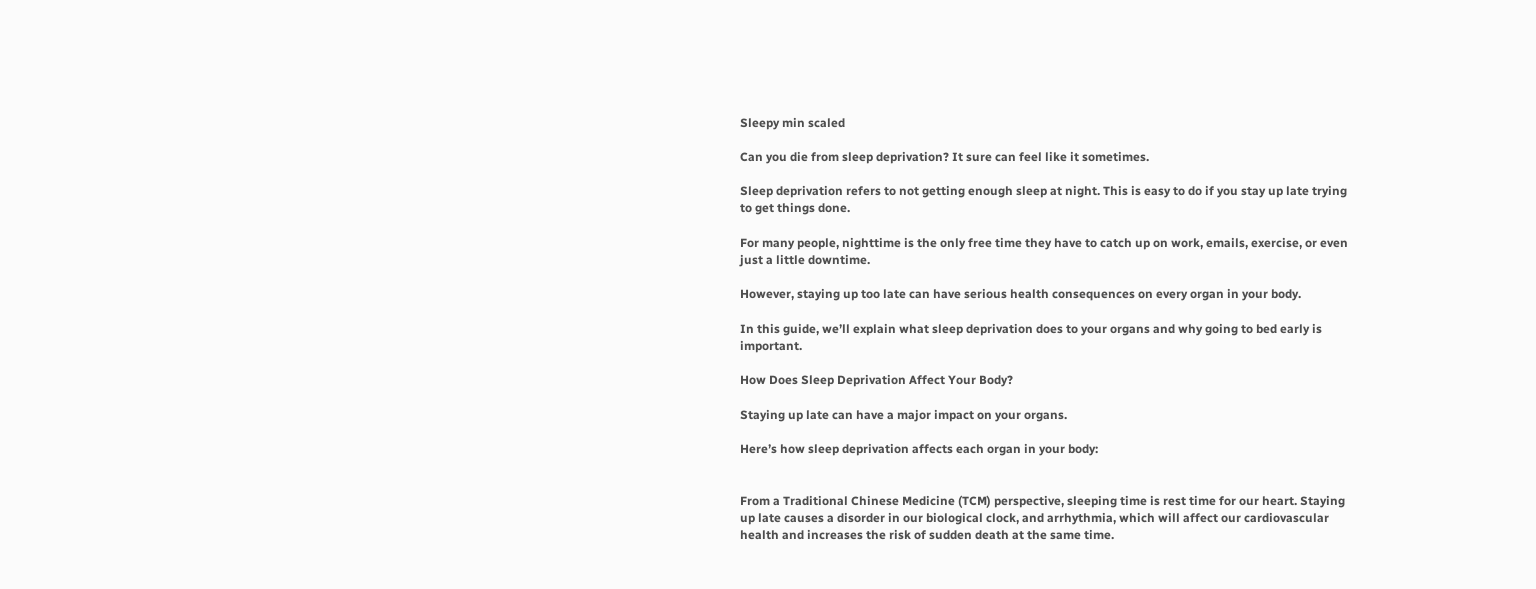Sleepy min scaled

Can you die from sleep deprivation? It sure can feel like it sometimes.

Sleep deprivation refers to not getting enough sleep at night. This is easy to do if you stay up late trying to get things done.

For many people, nighttime is the only free time they have to catch up on work, emails, exercise, or even just a little downtime.

However, staying up too late can have serious health consequences on every organ in your body.

In this guide, we’ll explain what sleep deprivation does to your organs and why going to bed early is important.

How Does Sleep Deprivation Affect Your Body?

Staying up late can have a major impact on your organs.

Here’s how sleep deprivation affects each organ in your body:


From a Traditional Chinese Medicine (TCM) perspective, sleeping time is rest time for our heart. Staying up late causes a disorder in our biological clock, and arrhythmia, which will affect our cardiovascular health and increases the risk of sudden death at the same time.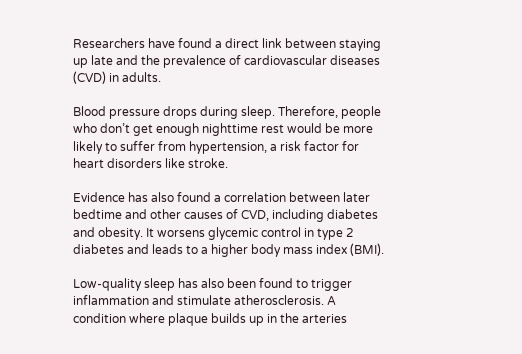Researchers have found a direct link between staying up late and the prevalence of cardiovascular diseases (CVD) in adults.

Blood pressure drops during sleep. Therefore, people who don’t get enough nighttime rest would be more likely to suffer from hypertension, a risk factor for heart disorders like stroke.

Evidence has also found a correlation between later bedtime and other causes of CVD, including diabetes and obesity. It worsens glycemic control in type 2 diabetes and leads to a higher body mass index (BMI).

Low-quality sleep has also been found to trigger inflammation and stimulate atherosclerosis. A condition where plaque builds up in the arteries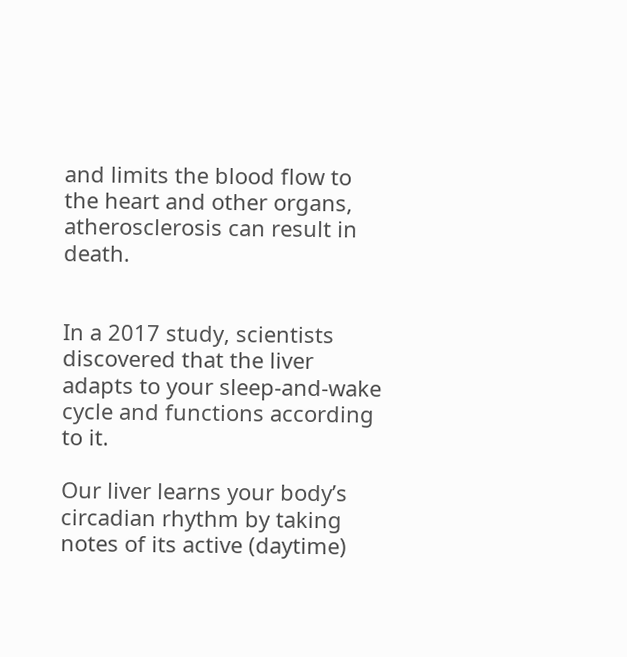and limits the blood flow to the heart and other organs, atherosclerosis can result in death.


In a 2017 study, scientists discovered that the liver adapts to your sleep-and-wake cycle and functions according to it.

Our liver learns your body’s circadian rhythm by taking notes of its active (daytime)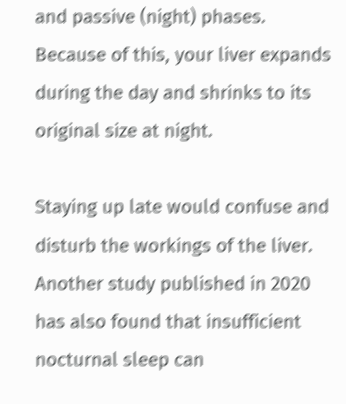and passive (night) phases. Because of this, your liver expands during the day and shrinks to its original size at night.

Staying up late would confuse and disturb the workings of the liver. Another study published in 2020 has also found that insufficient nocturnal sleep can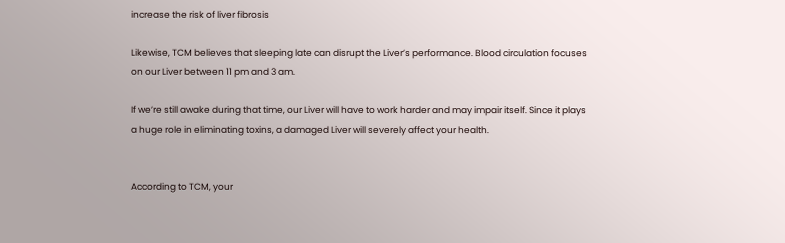increase the risk of liver fibrosis

Likewise, TCM believes that sleeping late can disrupt the Liver’s performance. Blood circulation focuses on our Liver between 11 pm and 3 am.

If we’re still awake during that time, our Liver will have to work harder and may impair itself. Since it plays a huge role in eliminating toxins, a damaged Liver will severely affect your health.


According to TCM, your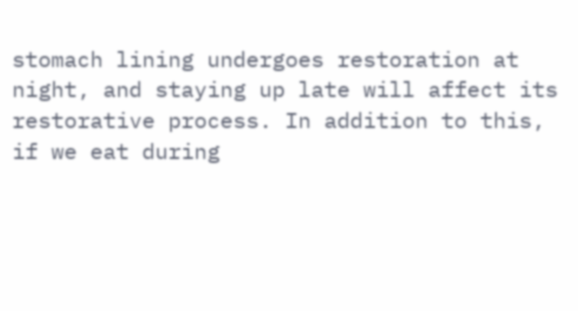stomach lining undergoes restoration at night, and staying up late will affect its restorative process. In addition to this, if we eat during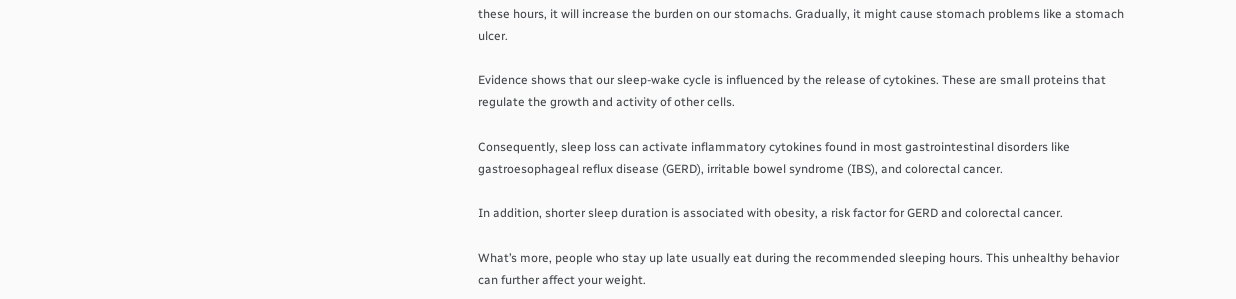these hours, it will increase the burden on our stomachs. Gradually, it might cause stomach problems like a stomach ulcer.

Evidence shows that our sleep-wake cycle is influenced by the release of cytokines. These are small proteins that regulate the growth and activity of other cells.

Consequently, sleep loss can activate inflammatory cytokines found in most gastrointestinal disorders like gastroesophageal reflux disease (GERD), irritable bowel syndrome (IBS), and colorectal cancer.

In addition, shorter sleep duration is associated with obesity, a risk factor for GERD and colorectal cancer.

What’s more, people who stay up late usually eat during the recommended sleeping hours. This unhealthy behavior can further affect your weight.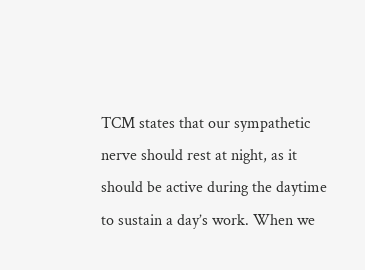TCM states that our sympathetic nerve should rest at night, as it should be active during the daytime to sustain a day’s work. When we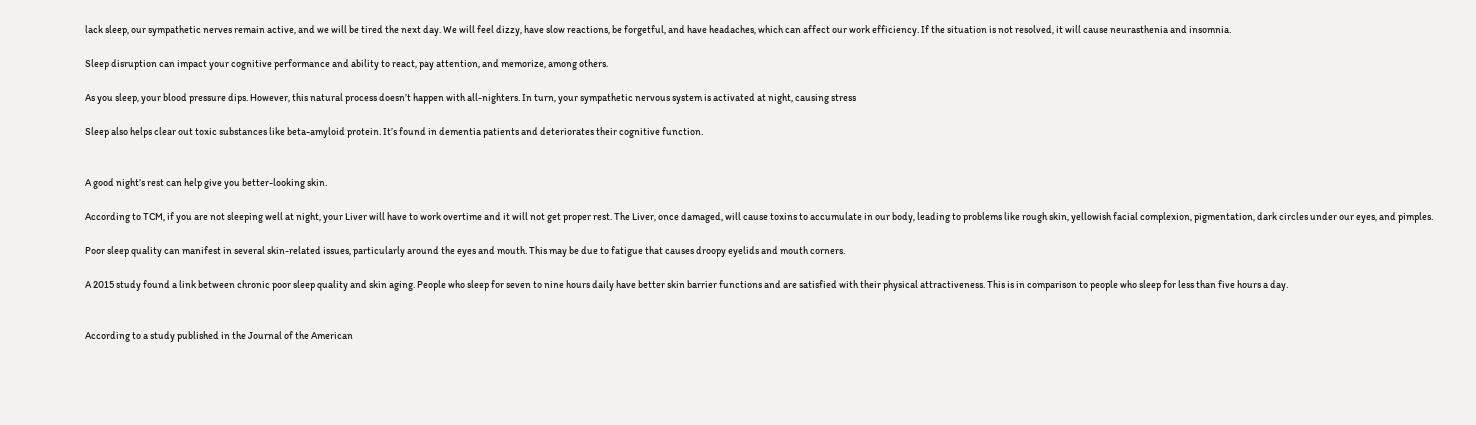lack sleep, our sympathetic nerves remain active, and we will be tired the next day. We will feel dizzy, have slow reactions, be forgetful, and have headaches, which can affect our work efficiency. If the situation is not resolved, it will cause neurasthenia and insomnia.

Sleep disruption can impact your cognitive performance and ability to react, pay attention, and memorize, among others.

As you sleep, your blood pressure dips. However, this natural process doesn’t happen with all-nighters. In turn, your sympathetic nervous system is activated at night, causing stress

Sleep also helps clear out toxic substances like beta-amyloid protein. It’s found in dementia patients and deteriorates their cognitive function.


A good night’s rest can help give you better-looking skin.

According to TCM, if you are not sleeping well at night, your Liver will have to work overtime and it will not get proper rest. The Liver, once damaged, will cause toxins to accumulate in our body, leading to problems like rough skin, yellowish facial complexion, pigmentation, dark circles under our eyes, and pimples.

Poor sleep quality can manifest in several skin-related issues, particularly around the eyes and mouth. This may be due to fatigue that causes droopy eyelids and mouth corners.

A 2015 study found a link between chronic poor sleep quality and skin aging. People who sleep for seven to nine hours daily have better skin barrier functions and are satisfied with their physical attractiveness. This is in comparison to people who sleep for less than five hours a day.


According to a study published in the Journal of the American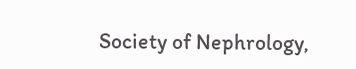Society of Nephrology,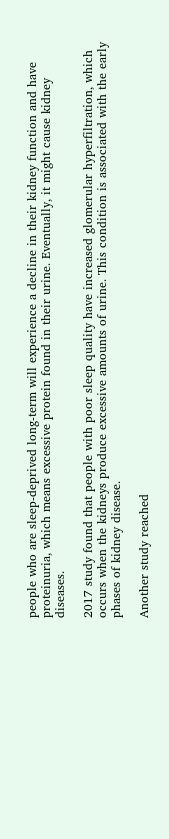people who are sleep-deprived long-term will experience a decline in their kidney function and have proteinuria, which means excessive protein found in their urine. Eventually, it might cause kidney diseases.

2017 study found that people with poor sleep quality have increased glomerular hyperfiltration, which occurs when the kidneys produce excessive amounts of urine. This condition is associated with the early phases of kidney disease.

Another study reached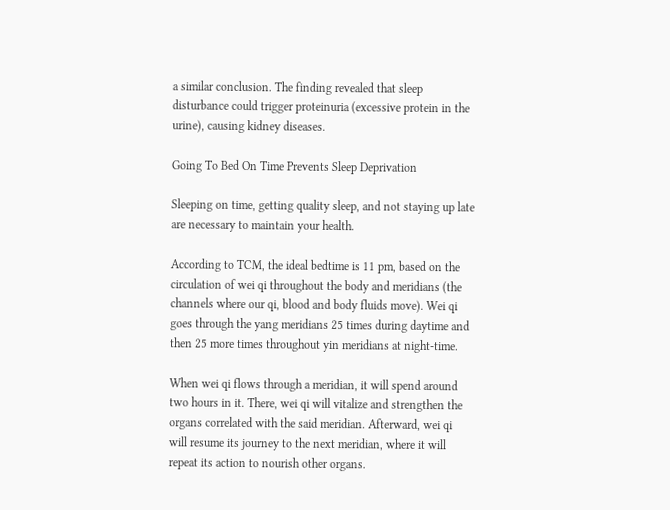a similar conclusion. The finding revealed that sleep disturbance could trigger proteinuria (excessive protein in the urine), causing kidney diseases.

Going To Bed On Time Prevents Sleep Deprivation

Sleeping on time, getting quality sleep, and not staying up late are necessary to maintain your health.

According to TCM, the ideal bedtime is 11 pm, based on the circulation of wei qi throughout the body and meridians (the channels where our qi, blood and body fluids move). Wei qi goes through the yang meridians 25 times during daytime and then 25 more times throughout yin meridians at night-time.

When wei qi flows through a meridian, it will spend around two hours in it. There, wei qi will vitalize and strengthen the organs correlated with the said meridian. Afterward, wei qi will resume its journey to the next meridian, where it will repeat its action to nourish other organs.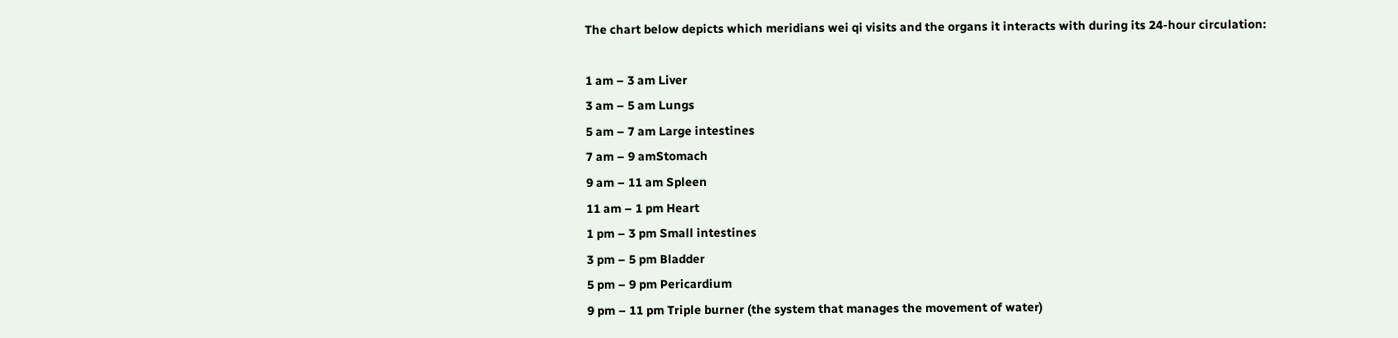The chart below depicts which meridians wei qi visits and the organs it interacts with during its 24-hour circulation:

1 am – 3 am Liver
3 am – 5 am Lungs
5 am – 7 am Large intestines
7 am – 9 amStomach
9 am – 11 am Spleen
11 am – 1 pm Heart
1 pm – 3 pm Small intestines
3 pm – 5 pm Bladder
5 pm – 9 pm Pericardium
9 pm – 11 pm Triple burner (the system that manages the movement of water)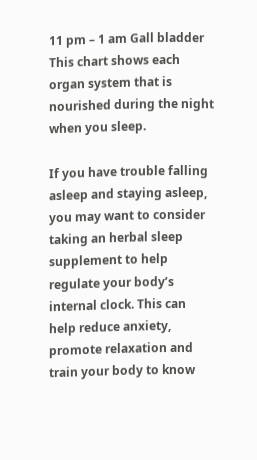11 pm – 1 am Gall bladder
This chart shows each organ system that is nourished during the night when you sleep.

If you have trouble falling asleep and staying asleep, you may want to consider taking an herbal sleep supplement to help regulate your body’s internal clock. This can help reduce anxiety, promote relaxation and train your body to know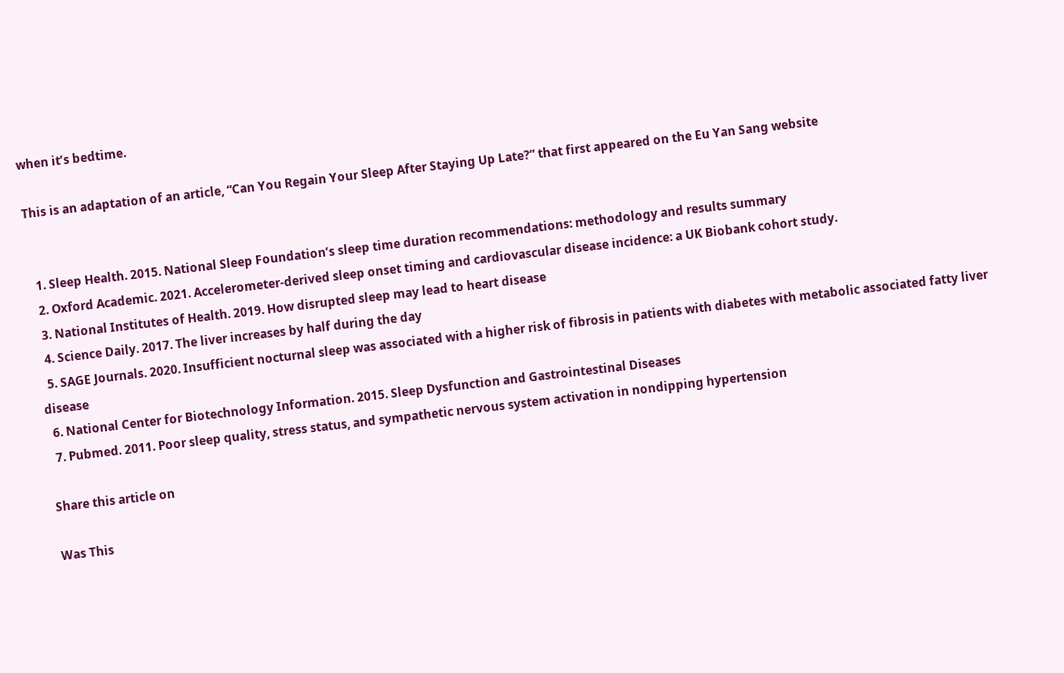when it’s bedtime.

This is an adaptation of an article, “Can You Regain Your Sleep After Staying Up Late?” that first appeared on the Eu Yan Sang website


  1. Sleep Health. 2015. National Sleep Foundation’s sleep time duration recommendations: methodology and results summary
  2. Oxford Academic. 2021. Accelerometer-derived sleep onset timing and cardiovascular disease incidence: a UK Biobank cohort study.
  3. National Institutes of Health. 2019. How disrupted sleep may lead to heart disease
  4. Science Daily. 2017. The liver increases by half during the day
  5. SAGE Journals. 2020. Insufficient nocturnal sleep was associated with a higher risk of fibrosis in patients with diabetes with metabolic associated fatty liver disease
  6. National Center for Biotechnology Information. 2015. Sleep Dysfunction and Gastrointestinal Diseases
  7. Pubmed. 2011. Poor sleep quality, stress status, and sympathetic nervous system activation in nondipping hypertension

Share this article on

Was This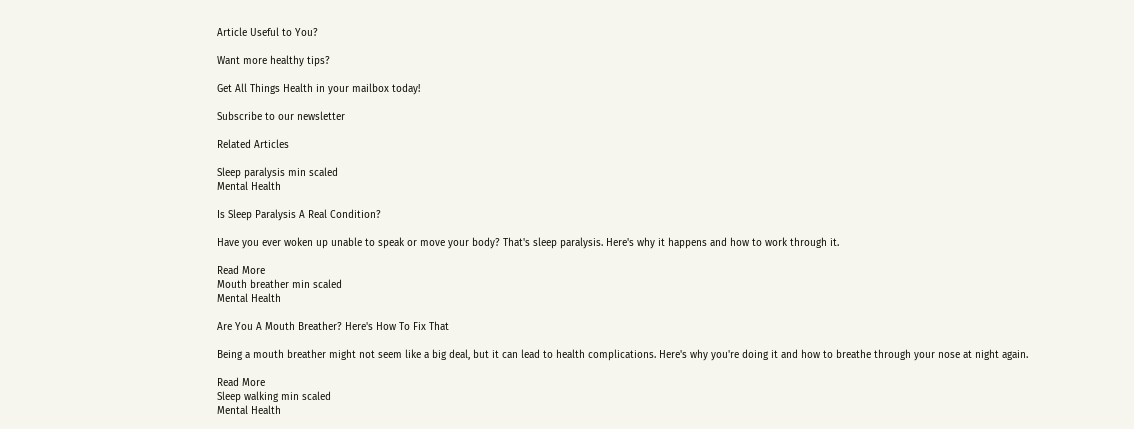Article Useful to You?

Want more healthy tips?

Get All Things Health in your mailbox today!

Subscribe to our newsletter

Related Articles

Sleep paralysis min scaled
Mental Health

Is Sleep Paralysis A Real Condition?

Have you ever woken up unable to speak or move your body? That's sleep paralysis. Here's why it happens and how to work through it.

Read More
Mouth breather min scaled
Mental Health

Are You A Mouth Breather? Here's How To Fix That

Being a mouth breather might not seem like a big deal, but it can lead to health complications. Here's why you're doing it and how to breathe through your nose at night again.

Read More
Sleep walking min scaled
Mental Health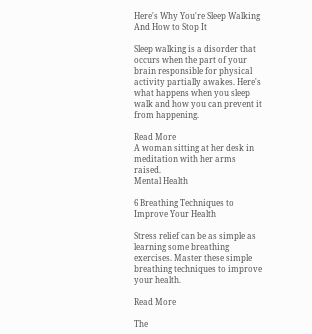Here's Why You're Sleep Walking And How to Stop It

Sleep walking is a disorder that occurs when the part of your brain responsible for physical activity partially awakes. Here's what happens when you sleep walk and how you can prevent it from happening.

Read More
A woman sitting at her desk in meditation with her arms raised.
Mental Health

6 Breathing Techniques to Improve Your Health

Stress relief can be as simple as learning some breathing exercises. Master these simple breathing techniques to improve your health.

Read More

The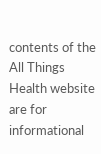contents of the All Things Health website are for informational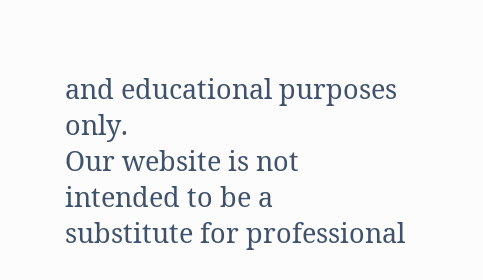and educational purposes only.
Our website is not intended to be a substitute for professional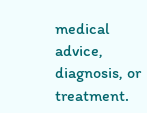medical advice, diagnosis, or treatment.